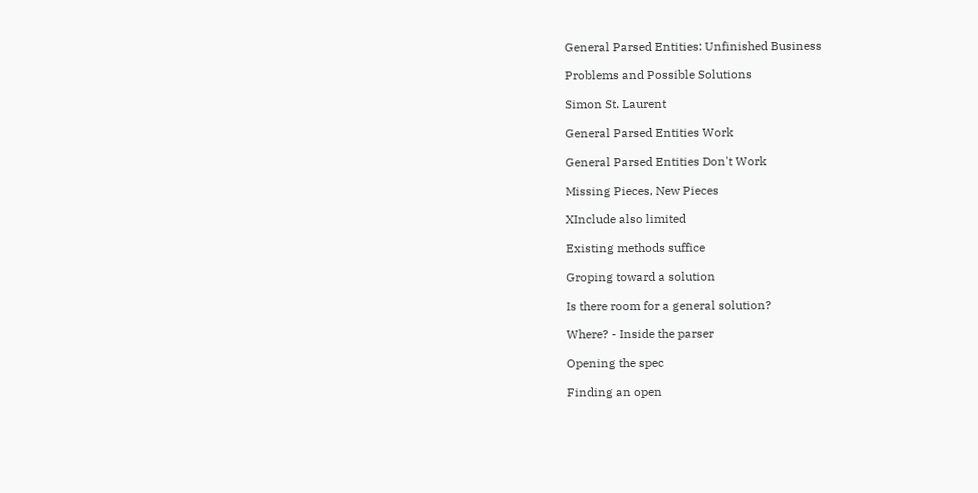General Parsed Entities: Unfinished Business

Problems and Possible Solutions

Simon St. Laurent

General Parsed Entities Work

General Parsed Entities Don't Work

Missing Pieces, New Pieces

XInclude also limited

Existing methods suffice

Groping toward a solution

Is there room for a general solution?

Where? - Inside the parser

Opening the spec

Finding an open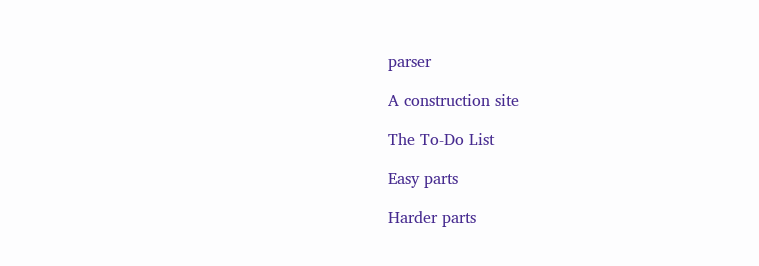parser

A construction site

The To-Do List

Easy parts

Harder parts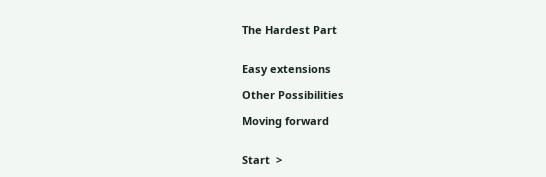The Hardest Part


Easy extensions

Other Possibilities

Moving forward


Start  >